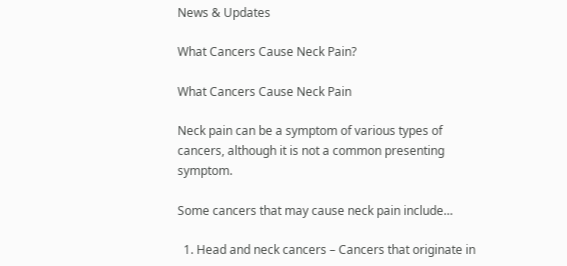News & Updates

What Cancers Cause Neck Pain?

What Cancers Cause Neck Pain

Neck pain can be a symptom of various types of cancers, although it is not a common presenting symptom.

Some cancers that may cause neck pain include…

  1. Head and neck cancers – Cancers that originate in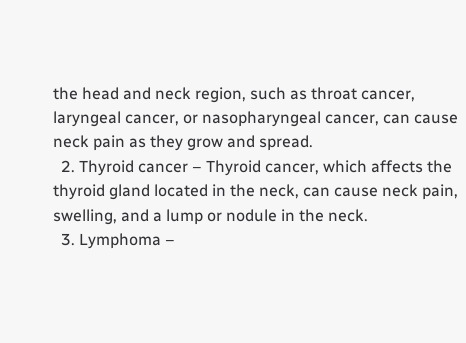the head and neck region, such as throat cancer, laryngeal cancer, or nasopharyngeal cancer, can cause neck pain as they grow and spread.
  2. Thyroid cancer – Thyroid cancer, which affects the thyroid gland located in the neck, can cause neck pain, swelling, and a lump or nodule in the neck.
  3. Lymphoma –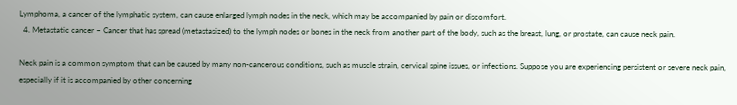Lymphoma, a cancer of the lymphatic system, can cause enlarged lymph nodes in the neck, which may be accompanied by pain or discomfort.
  4. Metastatic cancer – Cancer that has spread (metastasized) to the lymph nodes or bones in the neck from another part of the body, such as the breast, lung, or prostate, can cause neck pain.

Neck pain is a common symptom that can be caused by many non-cancerous conditions, such as muscle strain, cervical spine issues, or infections. Suppose you are experiencing persistent or severe neck pain, especially if it is accompanied by other concerning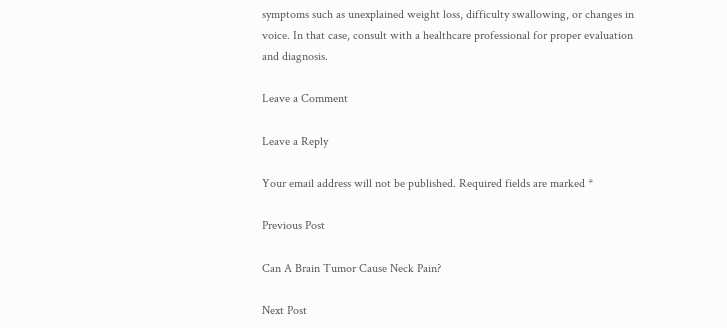symptoms such as unexplained weight loss, difficulty swallowing, or changes in voice. In that case, consult with a healthcare professional for proper evaluation and diagnosis.

Leave a Comment

Leave a Reply

Your email address will not be published. Required fields are marked *

Previous Post

Can A Brain Tumor Cause Neck Pain?

Next Post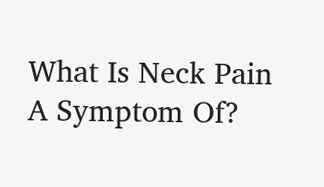What Is Neck Pain A Symptom Of?